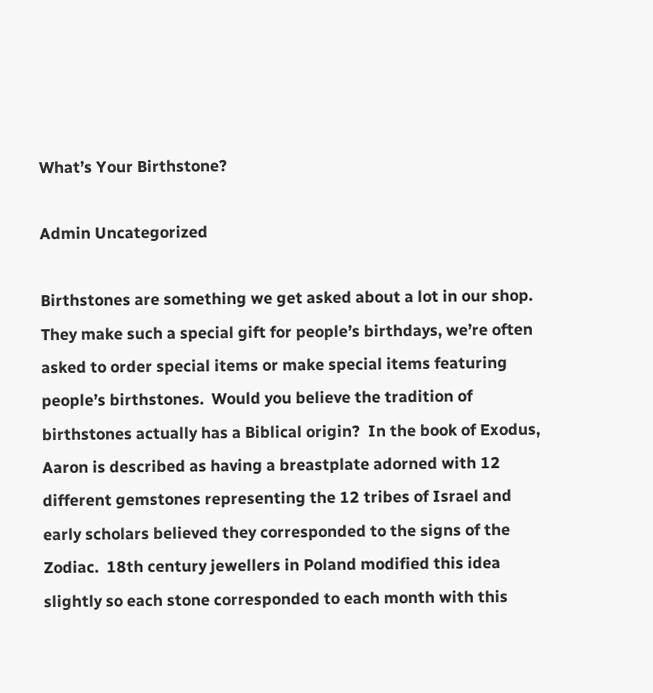What’s Your Birthstone?

Admin Uncategorized

Birthstones are something we get asked about a lot in our shop.  They make such a special gift for people’s birthdays, we’re often asked to order special items or make special items featuring people’s birthstones.  Would you believe the tradition of birthstones actually has a Biblical origin?  In the book of Exodus, Aaron is described as having a breastplate adorned with 12 different gemstones representing the 12 tribes of Israel and early scholars believed they corresponded to the signs of the Zodiac.  18th century jewellers in Poland modified this idea slightly so each stone corresponded to each month with this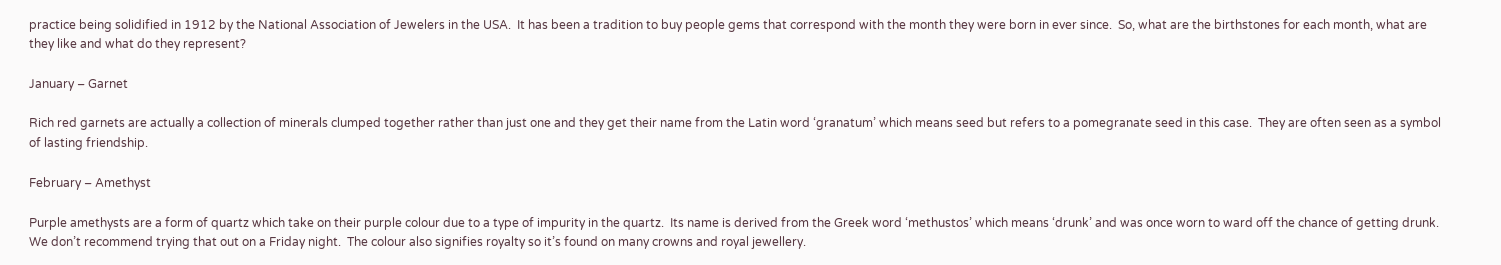practice being solidified in 1912 by the National Association of Jewelers in the USA.  It has been a tradition to buy people gems that correspond with the month they were born in ever since.  So, what are the birthstones for each month, what are they like and what do they represent?

January – Garnet

Rich red garnets are actually a collection of minerals clumped together rather than just one and they get their name from the Latin word ‘granatum’ which means seed but refers to a pomegranate seed in this case.  They are often seen as a symbol of lasting friendship.

February – Amethyst

Purple amethysts are a form of quartz which take on their purple colour due to a type of impurity in the quartz.  Its name is derived from the Greek word ‘methustos’ which means ‘drunk’ and was once worn to ward off the chance of getting drunk.  We don’t recommend trying that out on a Friday night.  The colour also signifies royalty so it’s found on many crowns and royal jewellery.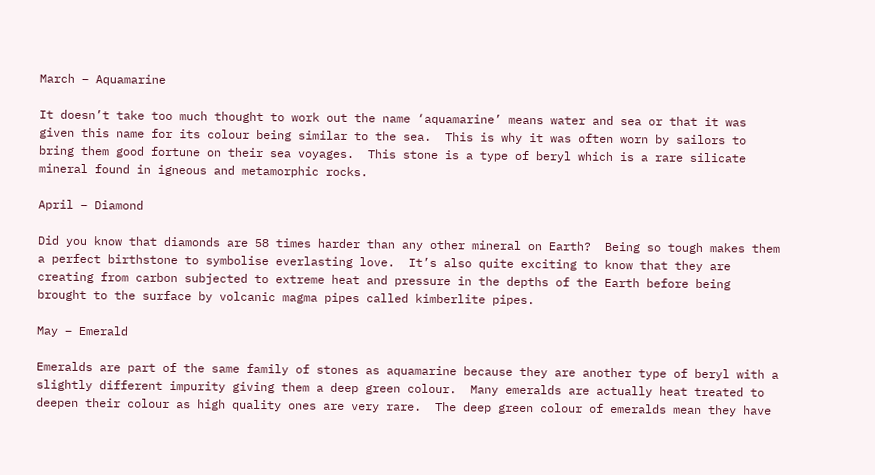March – Aquamarine

It doesn’t take too much thought to work out the name ‘aquamarine’ means water and sea or that it was given this name for its colour being similar to the sea.  This is why it was often worn by sailors to bring them good fortune on their sea voyages.  This stone is a type of beryl which is a rare silicate mineral found in igneous and metamorphic rocks.

April – Diamond

Did you know that diamonds are 58 times harder than any other mineral on Earth?  Being so tough makes them a perfect birthstone to symbolise everlasting love.  It’s also quite exciting to know that they are creating from carbon subjected to extreme heat and pressure in the depths of the Earth before being brought to the surface by volcanic magma pipes called kimberlite pipes.

May – Emerald

Emeralds are part of the same family of stones as aquamarine because they are another type of beryl with a slightly different impurity giving them a deep green colour.  Many emeralds are actually heat treated to deepen their colour as high quality ones are very rare.  The deep green colour of emeralds mean they have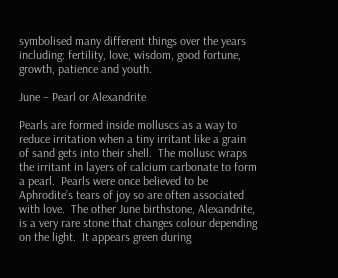symbolised many different things over the years including: fertility, love, wisdom, good fortune, growth, patience and youth.

June – Pearl or Alexandrite

Pearls are formed inside molluscs as a way to reduce irritation when a tiny irritant like a grain of sand gets into their shell.  The mollusc wraps the irritant in layers of calcium carbonate to form a pearl.  Pearls were once believed to be Aphrodite’s tears of joy so are often associated with love.  The other June birthstone, Alexandrite, is a very rare stone that changes colour depending on the light.  It appears green during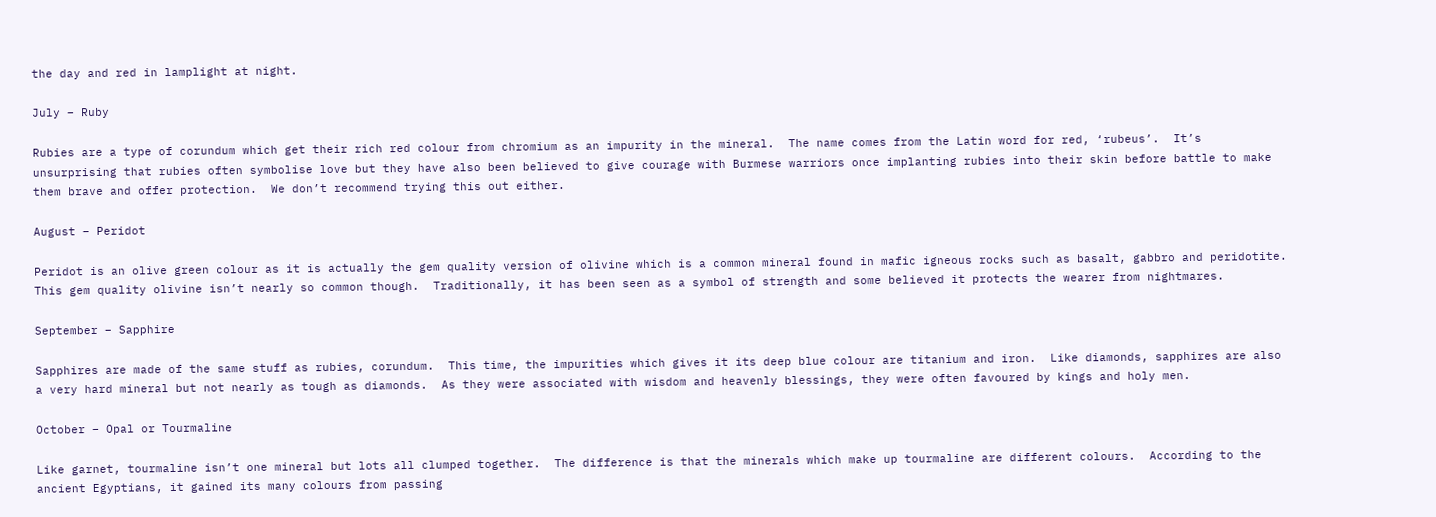the day and red in lamplight at night.

July – Ruby

Rubies are a type of corundum which get their rich red colour from chromium as an impurity in the mineral.  The name comes from the Latin word for red, ‘rubeus’.  It’s unsurprising that rubies often symbolise love but they have also been believed to give courage with Burmese warriors once implanting rubies into their skin before battle to make them brave and offer protection.  We don’t recommend trying this out either.

August – Peridot

Peridot is an olive green colour as it is actually the gem quality version of olivine which is a common mineral found in mafic igneous rocks such as basalt, gabbro and peridotite.  This gem quality olivine isn’t nearly so common though.  Traditionally, it has been seen as a symbol of strength and some believed it protects the wearer from nightmares.

September – Sapphire

Sapphires are made of the same stuff as rubies, corundum.  This time, the impurities which gives it its deep blue colour are titanium and iron.  Like diamonds, sapphires are also a very hard mineral but not nearly as tough as diamonds.  As they were associated with wisdom and heavenly blessings, they were often favoured by kings and holy men.

October – Opal or Tourmaline

Like garnet, tourmaline isn’t one mineral but lots all clumped together.  The difference is that the minerals which make up tourmaline are different colours.  According to the ancient Egyptians, it gained its many colours from passing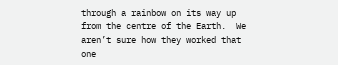through a rainbow on its way up from the centre of the Earth.  We aren’t sure how they worked that one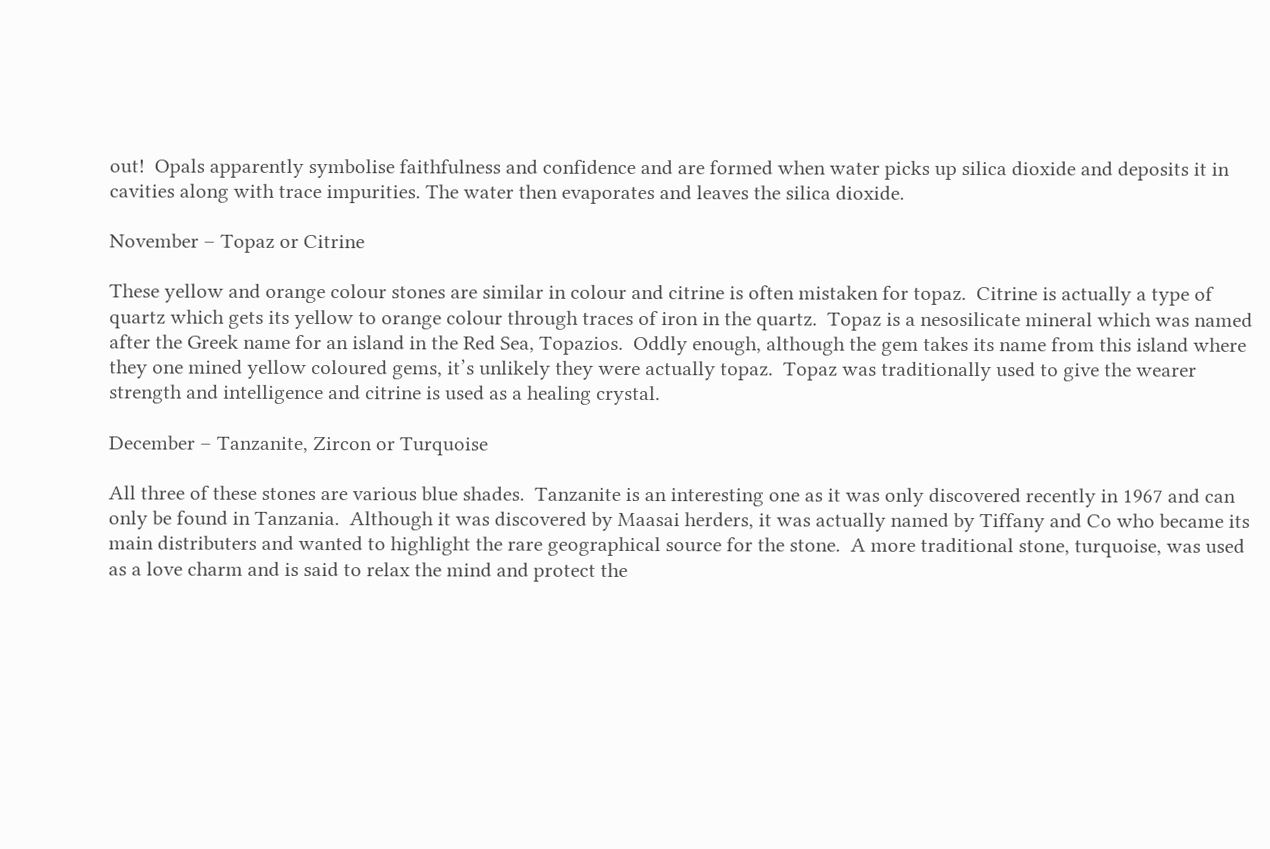out!  Opals apparently symbolise faithfulness and confidence and are formed when water picks up silica dioxide and deposits it in cavities along with trace impurities. The water then evaporates and leaves the silica dioxide.

November – Topaz or Citrine

These yellow and orange colour stones are similar in colour and citrine is often mistaken for topaz.  Citrine is actually a type of quartz which gets its yellow to orange colour through traces of iron in the quartz.  Topaz is a nesosilicate mineral which was named after the Greek name for an island in the Red Sea, Topazios.  Oddly enough, although the gem takes its name from this island where they one mined yellow coloured gems, it’s unlikely they were actually topaz.  Topaz was traditionally used to give the wearer strength and intelligence and citrine is used as a healing crystal.

December – Tanzanite, Zircon or Turquoise

All three of these stones are various blue shades.  Tanzanite is an interesting one as it was only discovered recently in 1967 and can only be found in Tanzania.  Although it was discovered by Maasai herders, it was actually named by Tiffany and Co who became its main distributers and wanted to highlight the rare geographical source for the stone.  A more traditional stone, turquoise, was used as a love charm and is said to relax the mind and protect the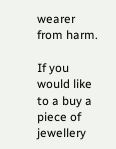wearer from harm.

If you would like to a buy a piece of jewellery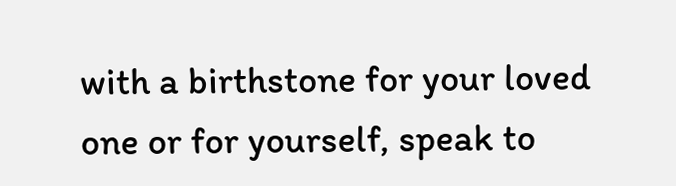with a birthstone for your loved one or for yourself, speak to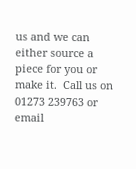us and we can either source a piece for you or make it.  Call us on 01273 239763 or email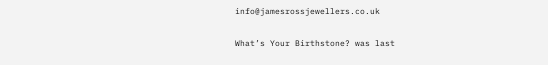info@jamesrossjewellers.co.uk

What’s Your Birthstone? was last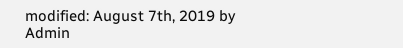modified: August 7th, 2019 by Admin